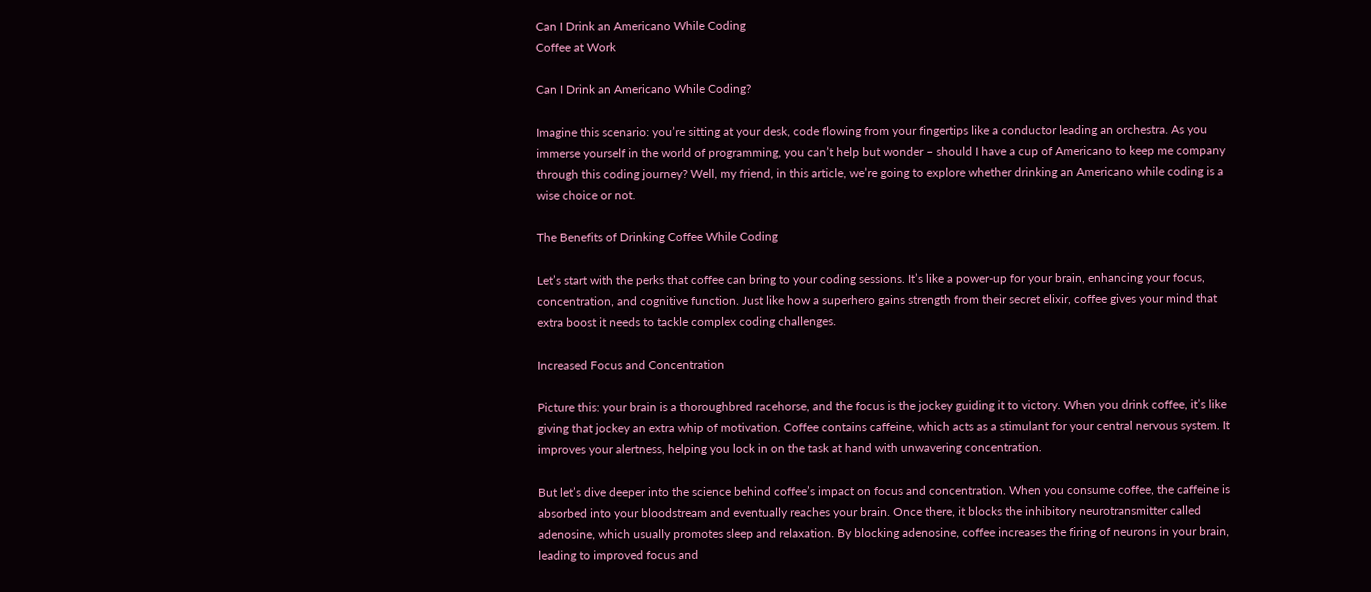Can I Drink an Americano While Coding
Coffee at Work

Can I Drink an Americano While Coding?

Imagine this scenario: you’re sitting at your desk, code flowing from your fingertips like a conductor leading an orchestra. As you immerse yourself in the world of programming, you can’t help but wonder – should I have a cup of Americano to keep me company through this coding journey? Well, my friend, in this article, we’re going to explore whether drinking an Americano while coding is a wise choice or not.

The Benefits of Drinking Coffee While Coding

Let’s start with the perks that coffee can bring to your coding sessions. It’s like a power-up for your brain, enhancing your focus, concentration, and cognitive function. Just like how a superhero gains strength from their secret elixir, coffee gives your mind that extra boost it needs to tackle complex coding challenges.

Increased Focus and Concentration

Picture this: your brain is a thoroughbred racehorse, and the focus is the jockey guiding it to victory. When you drink coffee, it’s like giving that jockey an extra whip of motivation. Coffee contains caffeine, which acts as a stimulant for your central nervous system. It improves your alertness, helping you lock in on the task at hand with unwavering concentration.

But let’s dive deeper into the science behind coffee’s impact on focus and concentration. When you consume coffee, the caffeine is absorbed into your bloodstream and eventually reaches your brain. Once there, it blocks the inhibitory neurotransmitter called adenosine, which usually promotes sleep and relaxation. By blocking adenosine, coffee increases the firing of neurons in your brain, leading to improved focus and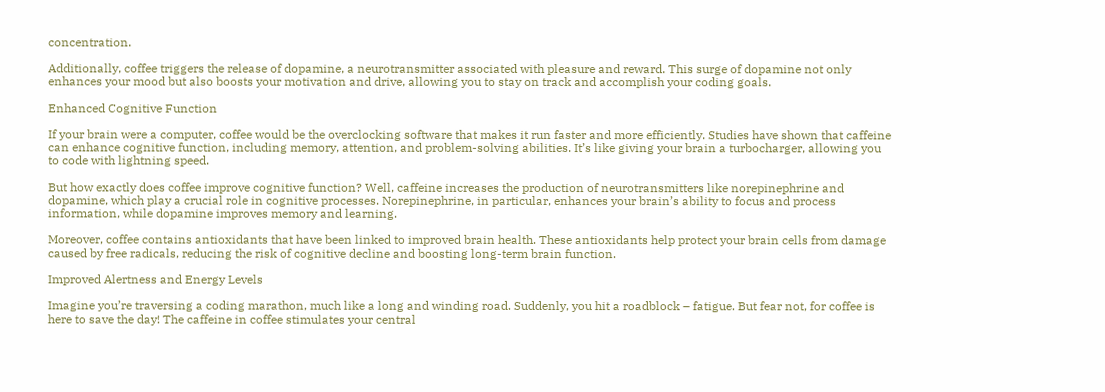concentration.

Additionally, coffee triggers the release of dopamine, a neurotransmitter associated with pleasure and reward. This surge of dopamine not only enhances your mood but also boosts your motivation and drive, allowing you to stay on track and accomplish your coding goals.

Enhanced Cognitive Function

If your brain were a computer, coffee would be the overclocking software that makes it run faster and more efficiently. Studies have shown that caffeine can enhance cognitive function, including memory, attention, and problem-solving abilities. It’s like giving your brain a turbocharger, allowing you to code with lightning speed.

But how exactly does coffee improve cognitive function? Well, caffeine increases the production of neurotransmitters like norepinephrine and dopamine, which play a crucial role in cognitive processes. Norepinephrine, in particular, enhances your brain’s ability to focus and process information, while dopamine improves memory and learning.

Moreover, coffee contains antioxidants that have been linked to improved brain health. These antioxidants help protect your brain cells from damage caused by free radicals, reducing the risk of cognitive decline and boosting long-term brain function.

Improved Alertness and Energy Levels

Imagine you’re traversing a coding marathon, much like a long and winding road. Suddenly, you hit a roadblock – fatigue. But fear not, for coffee is here to save the day! The caffeine in coffee stimulates your central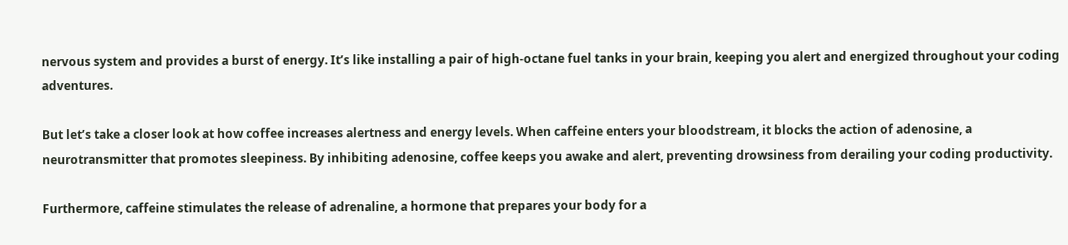nervous system and provides a burst of energy. It’s like installing a pair of high-octane fuel tanks in your brain, keeping you alert and energized throughout your coding adventures.

But let’s take a closer look at how coffee increases alertness and energy levels. When caffeine enters your bloodstream, it blocks the action of adenosine, a neurotransmitter that promotes sleepiness. By inhibiting adenosine, coffee keeps you awake and alert, preventing drowsiness from derailing your coding productivity.

Furthermore, caffeine stimulates the release of adrenaline, a hormone that prepares your body for a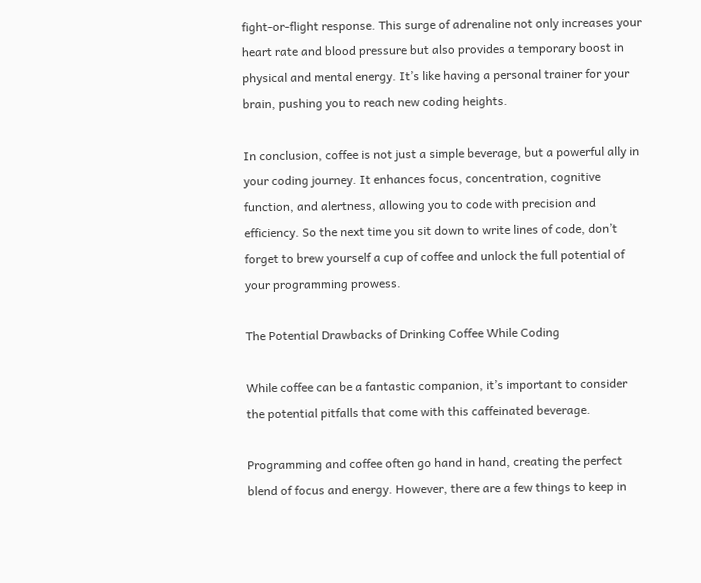fight-or-flight response. This surge of adrenaline not only increases your heart rate and blood pressure but also provides a temporary boost in physical and mental energy. It’s like having a personal trainer for your brain, pushing you to reach new coding heights.

In conclusion, coffee is not just a simple beverage, but a powerful ally in your coding journey. It enhances focus, concentration, cognitive function, and alertness, allowing you to code with precision and efficiency. So the next time you sit down to write lines of code, don’t forget to brew yourself a cup of coffee and unlock the full potential of your programming prowess.

The Potential Drawbacks of Drinking Coffee While Coding

While coffee can be a fantastic companion, it’s important to consider the potential pitfalls that come with this caffeinated beverage.

Programming and coffee often go hand in hand, creating the perfect blend of focus and energy. However, there are a few things to keep in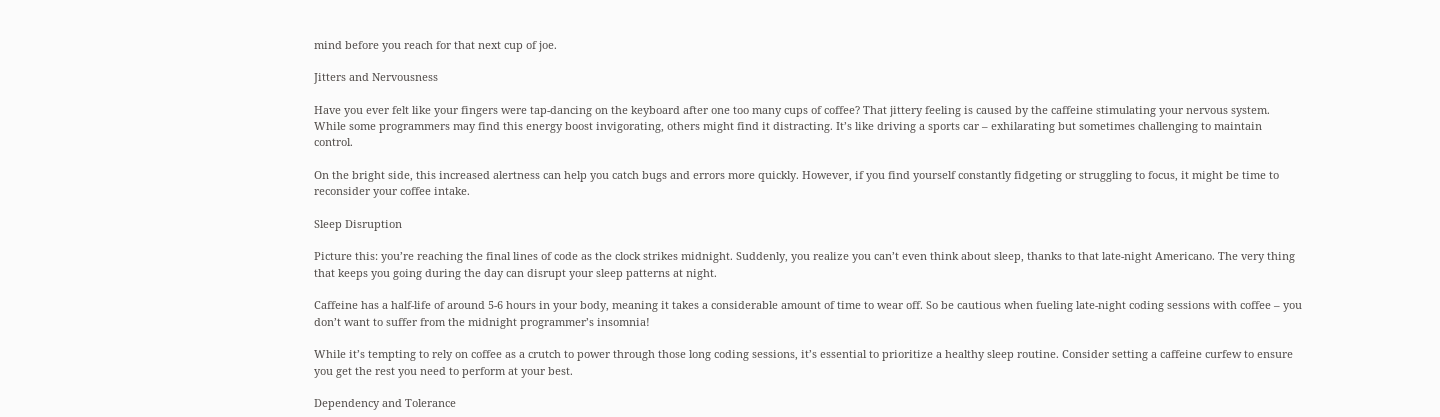mind before you reach for that next cup of joe.

Jitters and Nervousness

Have you ever felt like your fingers were tap-dancing on the keyboard after one too many cups of coffee? That jittery feeling is caused by the caffeine stimulating your nervous system. While some programmers may find this energy boost invigorating, others might find it distracting. It’s like driving a sports car – exhilarating but sometimes challenging to maintain control.

On the bright side, this increased alertness can help you catch bugs and errors more quickly. However, if you find yourself constantly fidgeting or struggling to focus, it might be time to reconsider your coffee intake.

Sleep Disruption

Picture this: you’re reaching the final lines of code as the clock strikes midnight. Suddenly, you realize you can’t even think about sleep, thanks to that late-night Americano. The very thing that keeps you going during the day can disrupt your sleep patterns at night.

Caffeine has a half-life of around 5-6 hours in your body, meaning it takes a considerable amount of time to wear off. So be cautious when fueling late-night coding sessions with coffee – you don’t want to suffer from the midnight programmer’s insomnia!

While it’s tempting to rely on coffee as a crutch to power through those long coding sessions, it’s essential to prioritize a healthy sleep routine. Consider setting a caffeine curfew to ensure you get the rest you need to perform at your best.

Dependency and Tolerance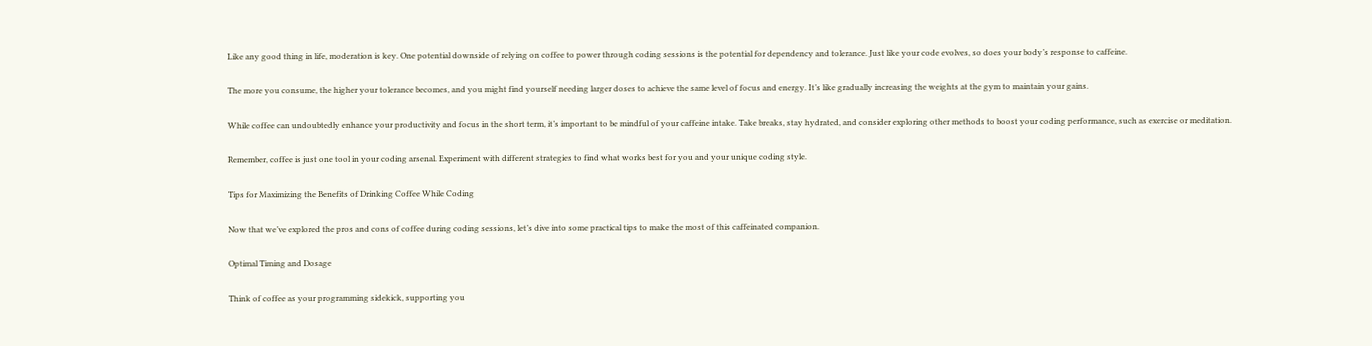Like any good thing in life, moderation is key. One potential downside of relying on coffee to power through coding sessions is the potential for dependency and tolerance. Just like your code evolves, so does your body’s response to caffeine.

The more you consume, the higher your tolerance becomes, and you might find yourself needing larger doses to achieve the same level of focus and energy. It’s like gradually increasing the weights at the gym to maintain your gains.

While coffee can undoubtedly enhance your productivity and focus in the short term, it’s important to be mindful of your caffeine intake. Take breaks, stay hydrated, and consider exploring other methods to boost your coding performance, such as exercise or meditation.

Remember, coffee is just one tool in your coding arsenal. Experiment with different strategies to find what works best for you and your unique coding style.

Tips for Maximizing the Benefits of Drinking Coffee While Coding

Now that we’ve explored the pros and cons of coffee during coding sessions, let’s dive into some practical tips to make the most of this caffeinated companion.

Optimal Timing and Dosage

Think of coffee as your programming sidekick, supporting you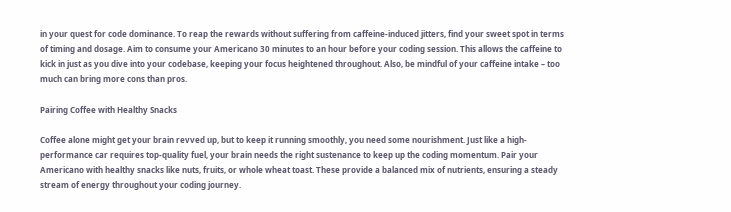in your quest for code dominance. To reap the rewards without suffering from caffeine-induced jitters, find your sweet spot in terms of timing and dosage. Aim to consume your Americano 30 minutes to an hour before your coding session. This allows the caffeine to kick in just as you dive into your codebase, keeping your focus heightened throughout. Also, be mindful of your caffeine intake – too much can bring more cons than pros.

Pairing Coffee with Healthy Snacks

Coffee alone might get your brain revved up, but to keep it running smoothly, you need some nourishment. Just like a high-performance car requires top-quality fuel, your brain needs the right sustenance to keep up the coding momentum. Pair your Americano with healthy snacks like nuts, fruits, or whole wheat toast. These provide a balanced mix of nutrients, ensuring a steady stream of energy throughout your coding journey.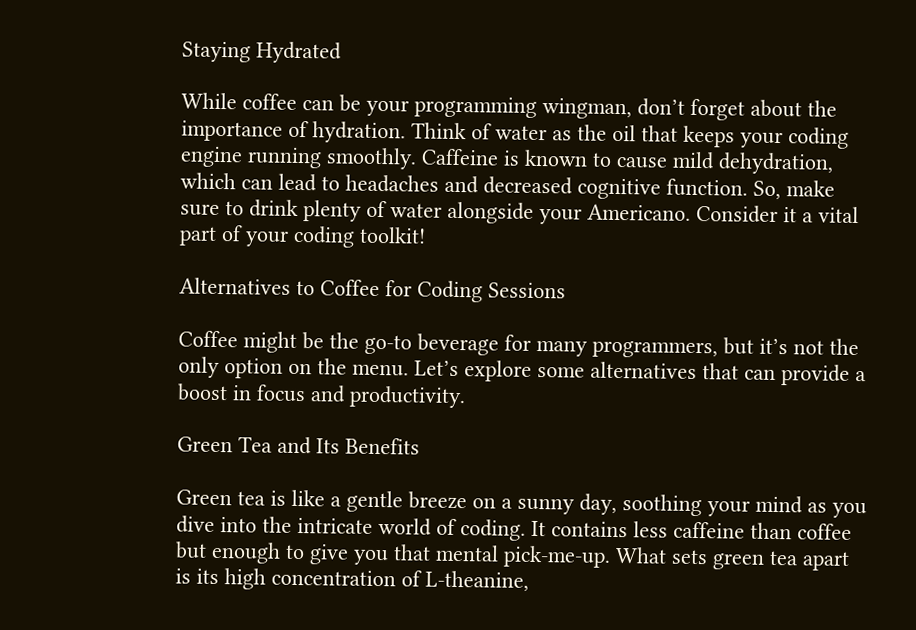Staying Hydrated

While coffee can be your programming wingman, don’t forget about the importance of hydration. Think of water as the oil that keeps your coding engine running smoothly. Caffeine is known to cause mild dehydration, which can lead to headaches and decreased cognitive function. So, make sure to drink plenty of water alongside your Americano. Consider it a vital part of your coding toolkit!

Alternatives to Coffee for Coding Sessions

Coffee might be the go-to beverage for many programmers, but it’s not the only option on the menu. Let’s explore some alternatives that can provide a boost in focus and productivity.

Green Tea and Its Benefits

Green tea is like a gentle breeze on a sunny day, soothing your mind as you dive into the intricate world of coding. It contains less caffeine than coffee but enough to give you that mental pick-me-up. What sets green tea apart is its high concentration of L-theanine,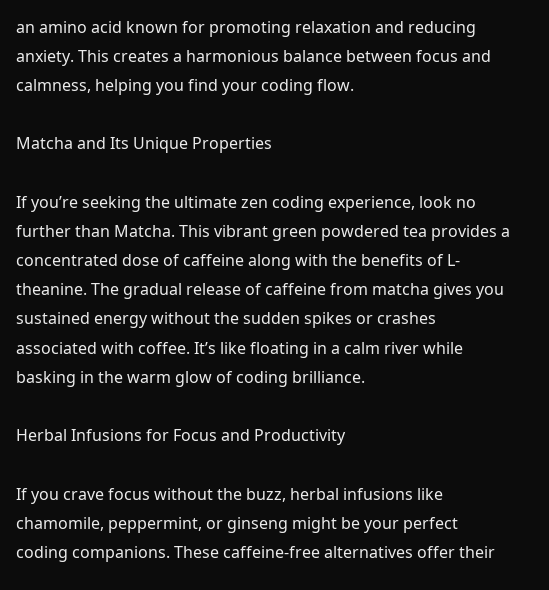an amino acid known for promoting relaxation and reducing anxiety. This creates a harmonious balance between focus and calmness, helping you find your coding flow.

Matcha and Its Unique Properties

If you’re seeking the ultimate zen coding experience, look no further than Matcha. This vibrant green powdered tea provides a concentrated dose of caffeine along with the benefits of L-theanine. The gradual release of caffeine from matcha gives you sustained energy without the sudden spikes or crashes associated with coffee. It’s like floating in a calm river while basking in the warm glow of coding brilliance.

Herbal Infusions for Focus and Productivity

If you crave focus without the buzz, herbal infusions like chamomile, peppermint, or ginseng might be your perfect coding companions. These caffeine-free alternatives offer their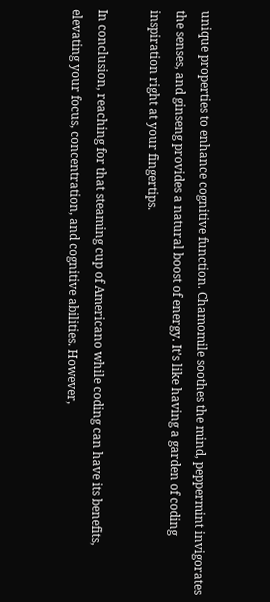unique properties to enhance cognitive function. Chamomile soothes the mind, peppermint invigorates the senses, and ginseng provides a natural boost of energy. It’s like having a garden of coding inspiration right at your fingertips.

In conclusion, reaching for that steaming cup of Americano while coding can have its benefits, elevating your focus, concentration, and cognitive abilities. However,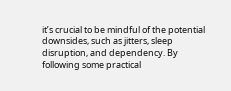it’s crucial to be mindful of the potential downsides, such as jitters, sleep disruption, and dependency. By following some practical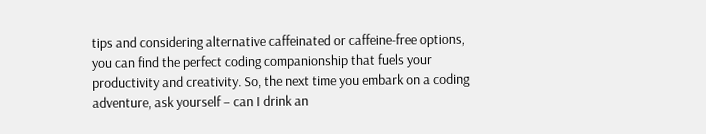tips and considering alternative caffeinated or caffeine-free options, you can find the perfect coding companionship that fuels your productivity and creativity. So, the next time you embark on a coding adventure, ask yourself – can I drink an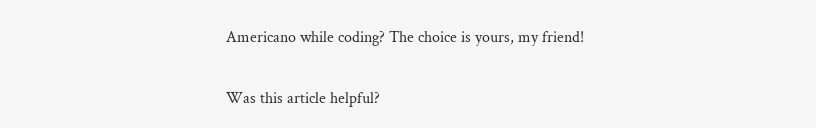Americano while coding? The choice is yours, my friend!

Was this article helpful?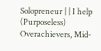Solopreneur | | I help (Purposeless) Overachievers, Mid-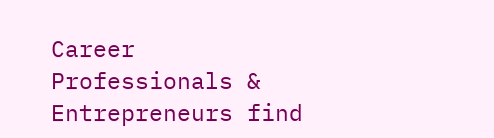Career Professionals & Entrepreneurs find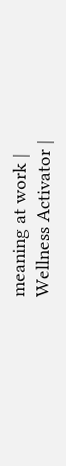meaning at work | Wellness Activator |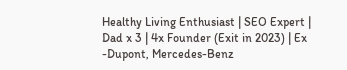Healthy Living Enthusiast | SEO Expert | Dad x 3 | 4x Founder (Exit in 2023) | Ex -Dupont, Mercedes-Benz